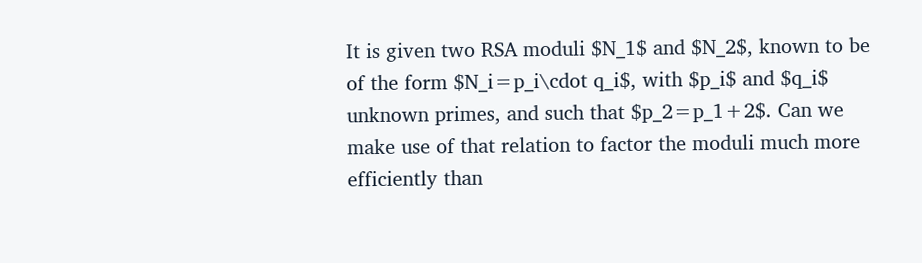It is given two RSA moduli $N_1$ and $N_2$, known to be of the form $N_i=p_i\cdot q_i$, with $p_i$ and $q_i$ unknown primes, and such that $p_2=p_1+2$. Can we make use of that relation to factor the moduli much more efficiently than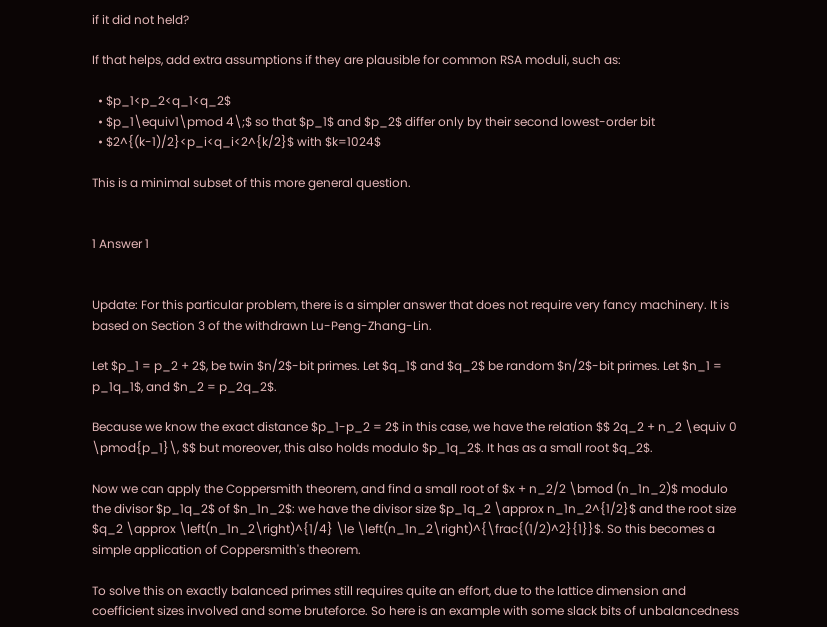if it did not held?

If that helps, add extra assumptions if they are plausible for common RSA moduli, such as:

  • $p_1<p_2<q_1<q_2$
  • $p_1\equiv1\pmod 4\;$ so that $p_1$ and $p_2$ differ only by their second lowest-order bit
  • $2^{(k-1)/2}<p_i<q_i<2^{k/2}$ with $k=1024$

This is a minimal subset of this more general question.


1 Answer 1


Update: For this particular problem, there is a simpler answer that does not require very fancy machinery. It is based on Section 3 of the withdrawn Lu-Peng-Zhang-Lin.

Let $p_1 = p_2 + 2$, be twin $n/2$-bit primes. Let $q_1$ and $q_2$ be random $n/2$-bit primes. Let $n_1 = p_1q_1$, and $n_2 = p_2q_2$.

Because we know the exact distance $p_1-p_2 = 2$ in this case, we have the relation $$ 2q_2 + n_2 \equiv 0 \pmod{p_1}\, $$ but moreover, this also holds modulo $p_1q_2$. It has as a small root $q_2$.

Now we can apply the Coppersmith theorem, and find a small root of $x + n_2/2 \bmod (n_1n_2)$ modulo the divisor $p_1q_2$ of $n_1n_2$: we have the divisor size $p_1q_2 \approx n_1n_2^{1/2}$ and the root size $q_2 \approx \left(n_1n_2\right)^{1/4} \le \left(n_1n_2\right)^{\frac{(1/2)^2}{1}}$. So this becomes a simple application of Coppersmith's theorem.

To solve this on exactly balanced primes still requires quite an effort, due to the lattice dimension and coefficient sizes involved and some bruteforce. So here is an example with some slack bits of unbalancedness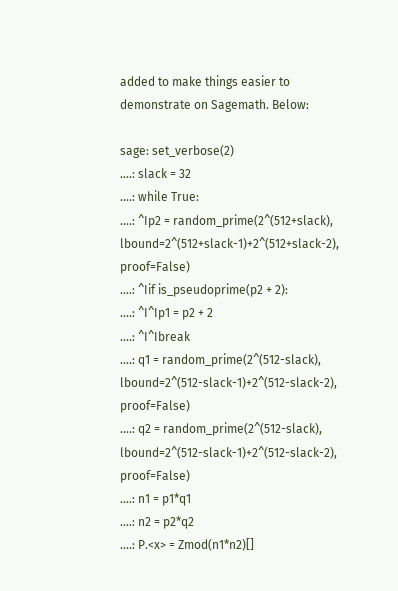added to make things easier to demonstrate on Sagemath. Below:

sage: set_verbose(2)
....: slack = 32
....: while True:
....: ^Ip2 = random_prime(2^(512+slack), lbound=2^(512+slack-1)+2^(512+slack-2), proof=False)
....: ^Iif is_pseudoprime(p2 + 2):
....: ^I^Ip1 = p2 + 2
....: ^I^Ibreak
....: q1 = random_prime(2^(512-slack), lbound=2^(512-slack-1)+2^(512-slack-2), proof=False)
....: q2 = random_prime(2^(512-slack), lbound=2^(512-slack-1)+2^(512-slack-2), proof=False)
....: n1 = p1*q1
....: n2 = p2*q2
....: P.<x> = Zmod(n1*n2)[]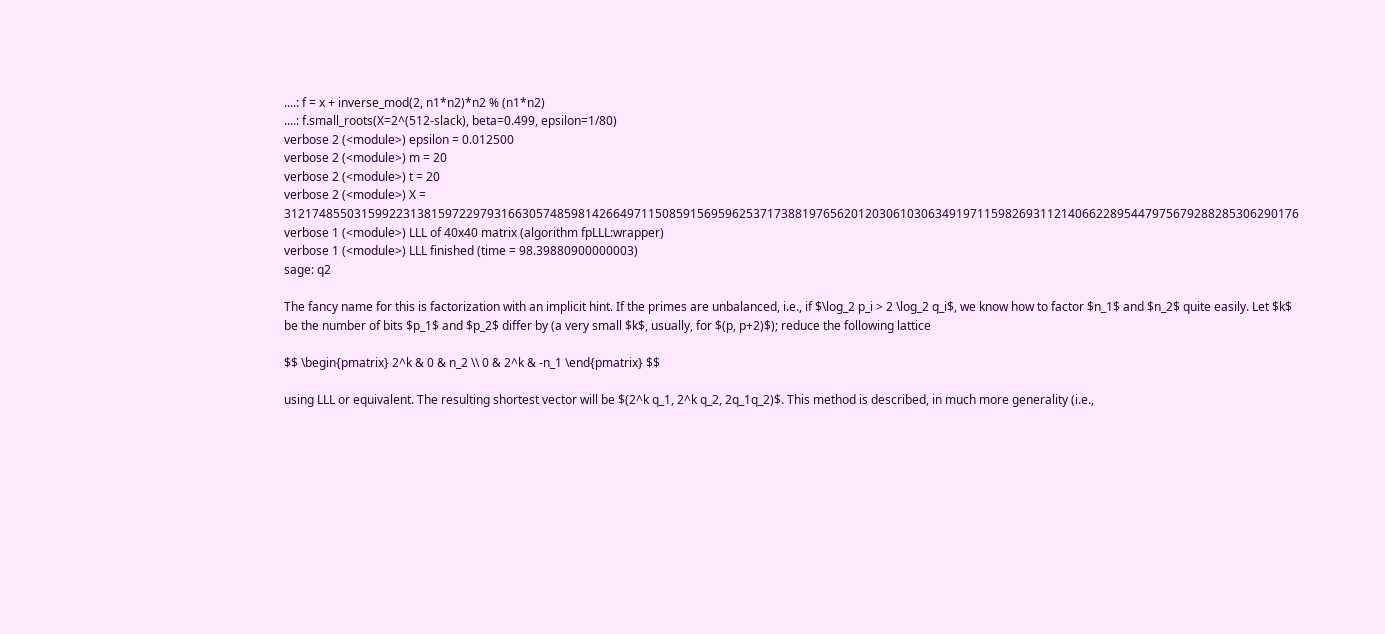....: f = x + inverse_mod(2, n1*n2)*n2 % (n1*n2)
....: f.small_roots(X=2^(512-slack), beta=0.499, epsilon=1/80)
verbose 2 (<module>) epsilon = 0.012500
verbose 2 (<module>) m = 20
verbose 2 (<module>) t = 20
verbose 2 (<module>) X = 3121748550315992231381597229793166305748598142664971150859156959625371738819765620120306103063491971159826931121406622895447975679288285306290176
verbose 1 (<module>) LLL of 40x40 matrix (algorithm fpLLL:wrapper)
verbose 1 (<module>) LLL finished (time = 98.39880900000003)
sage: q2

The fancy name for this is factorization with an implicit hint. If the primes are unbalanced, i.e., if $\log_2 p_i > 2 \log_2 q_i$, we know how to factor $n_1$ and $n_2$ quite easily. Let $k$ be the number of bits $p_1$ and $p_2$ differ by (a very small $k$, usually, for $(p, p+2)$); reduce the following lattice

$$ \begin{pmatrix} 2^k & 0 & n_2 \\ 0 & 2^k & -n_1 \end{pmatrix} $$

using LLL or equivalent. The resulting shortest vector will be $(2^k q_1, 2^k q_2, 2q_1q_2)$. This method is described, in much more generality (i.e.,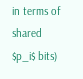in terms of shared $p_i$ bits)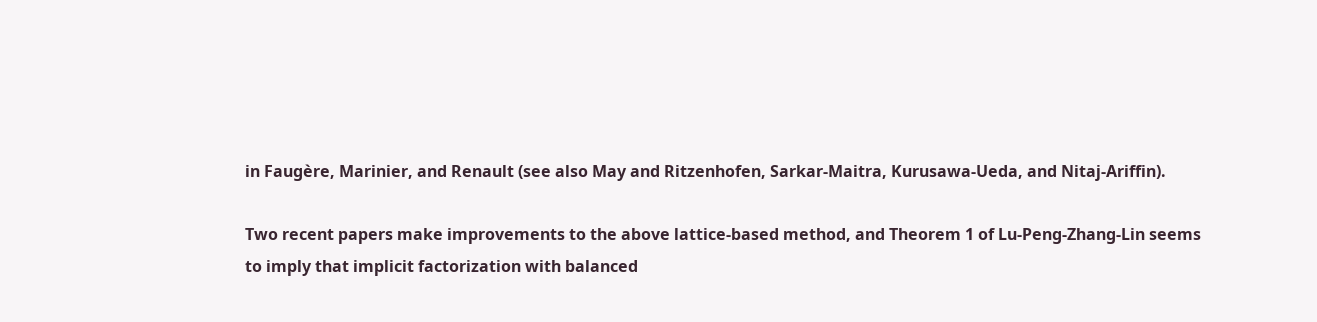in Faugère, Marinier, and Renault (see also May and Ritzenhofen, Sarkar-Maitra, Kurusawa-Ueda, and Nitaj-Ariffin).

Two recent papers make improvements to the above lattice-based method, and Theorem 1 of Lu-Peng-Zhang-Lin seems to imply that implicit factorization with balanced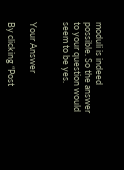moduli is indeed possible. So the answer to your question would seem to be yes.


Your Answer

By clicking “Post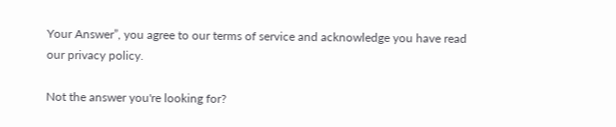Your Answer”, you agree to our terms of service and acknowledge you have read our privacy policy.

Not the answer you're looking for?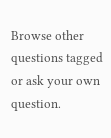Browse other questions tagged or ask your own question.